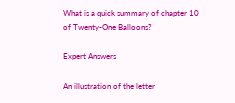What is a quick summary of chapter 10 of Twenty-One Balloons?

Expert Answers

An illustration of the letter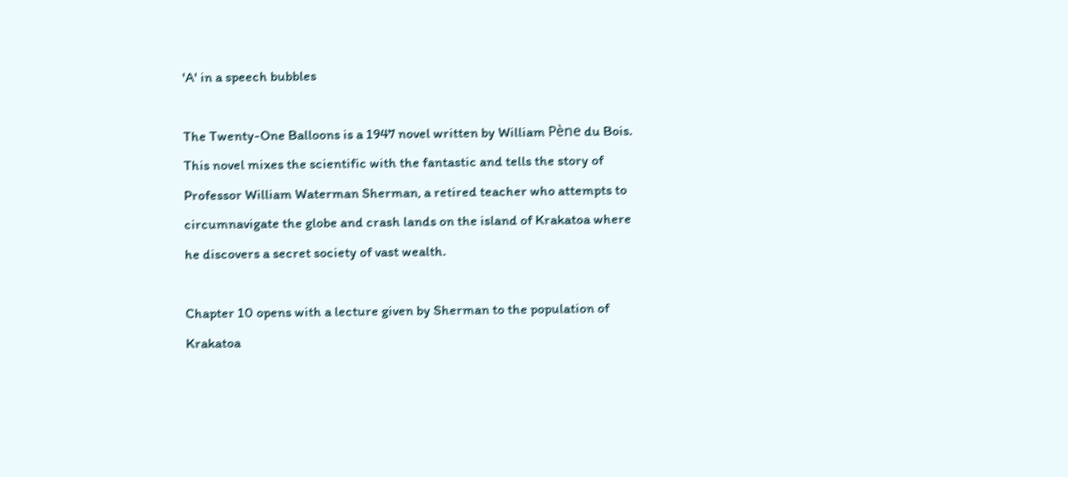'A' in a speech bubbles

The Twenty-One Balloons is a 1947 novel written by William Pène du Bois. This novel mixes the scientific with the fantastic and tells the story of Professor William Waterman Sherman, a retired teacher who attempts to circumnavigate the globe and crash lands on the island of Krakatoa where he discovers a secret society of vast wealth.

Chapter 10 opens with a lecture given by Sherman to the population of Krakatoa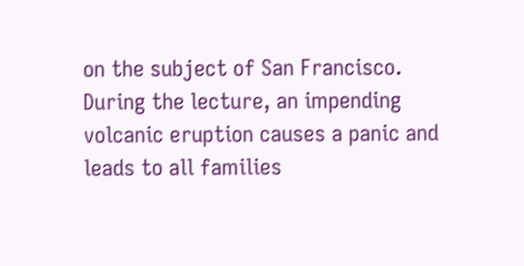on the subject of San Francisco. During the lecture, an impending volcanic eruption causes a panic and leads to all families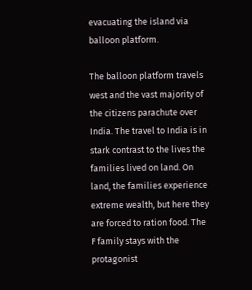evacuating the island via balloon platform.

The balloon platform travels west and the vast majority of the citizens parachute over India. The travel to India is in stark contrast to the lives the families lived on land. On land, the families experience extreme wealth, but here they are forced to ration food. The F family stays with the protagonist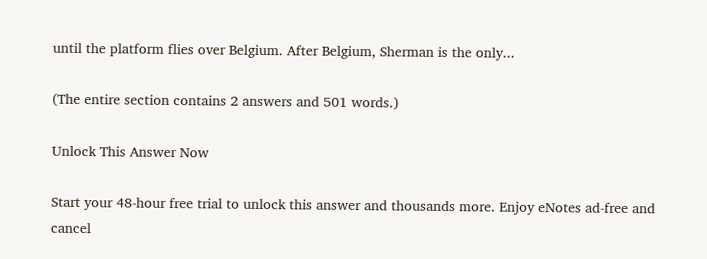until the platform flies over Belgium. After Belgium, Sherman is the only...

(The entire section contains 2 answers and 501 words.)

Unlock This Answer Now

Start your 48-hour free trial to unlock this answer and thousands more. Enjoy eNotes ad-free and cancel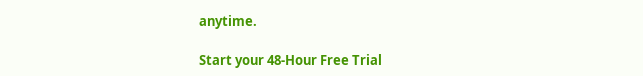anytime.

Start your 48-Hour Free Trial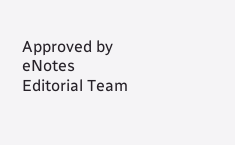Approved by eNotes Editorial Team